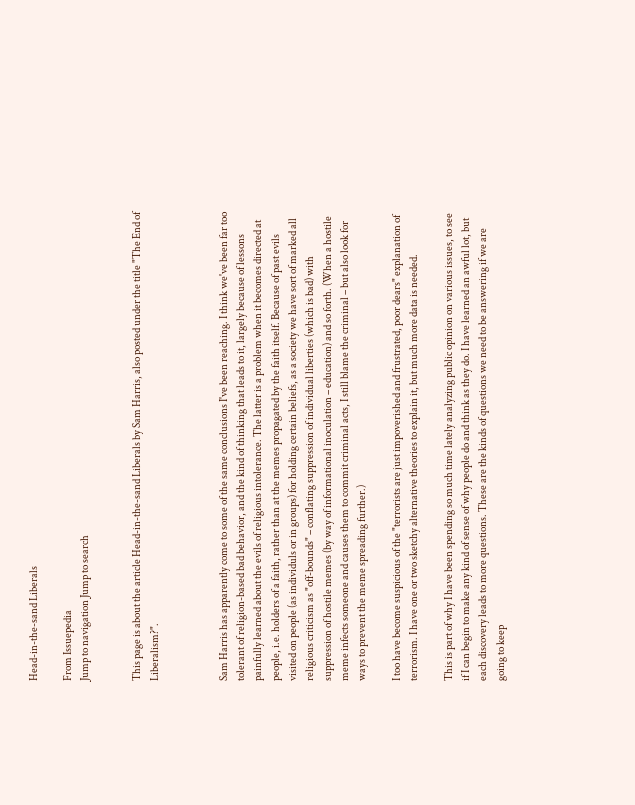Head-in-the-sand Liberals

From Issuepedia
Jump to navigation Jump to search


This page is about the article Head-in-the-sand Liberals by Sam Harris, also posted under the title "The End of Liberalism?".



Sam Harris has apparently come to some of the same conclusions I've been reaching. I think we've been far too tolerant of religion-based bad behavior, and the kind of thinking that leads to it, largely because of lessons painfully learned about the evils of religious intolerance. The latter is a problem when it becomes directed at people, i.e. holders of a faith, rather than at the memes propagated by the faith itself. Because of past evils visited on people (as individuls or in groups) for holding certain beliefs, as a society we have sort of marked all religious criticism as "off-bounds" – conflating suppression of individual liberties (which is bad) with suppression of hostile memes (by way of informational inoculation – education) and so forth. (When a hostile meme infects someone and causes them to commit criminal acts, I still blame the criminal – but also look for ways to prevent the meme spreading further.)

I too have become suspicious of the "terrorists are just impoverished and frustrated, poor dears" explanation of terrorism. I have one or two sketchy alternative theories to explain it, but much more data is needed.

This is part of why I have been spending so much time lately analyzing public opinion on various issues, to see if I can begin to make any kind of sense of why people do and think as they do. I have learned an awful lot, but each discovery leads to more questions. These are the kinds of questions we need to be answering if we are going to keep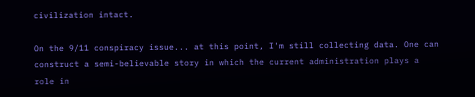civilization intact.

On the 9/11 conspiracy issue... at this point, I'm still collecting data. One can construct a semi-believable story in which the current administration plays a role in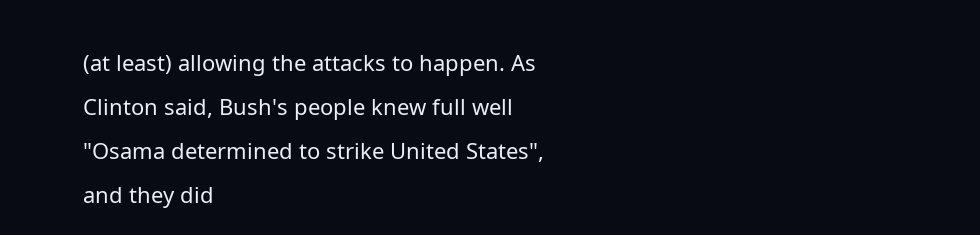(at least) allowing the attacks to happen. As Clinton said, Bush's people knew full well "Osama determined to strike United States", and they did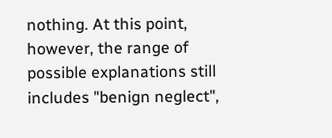nothing. At this point, however, the range of possible explanations still includes "benign neglect",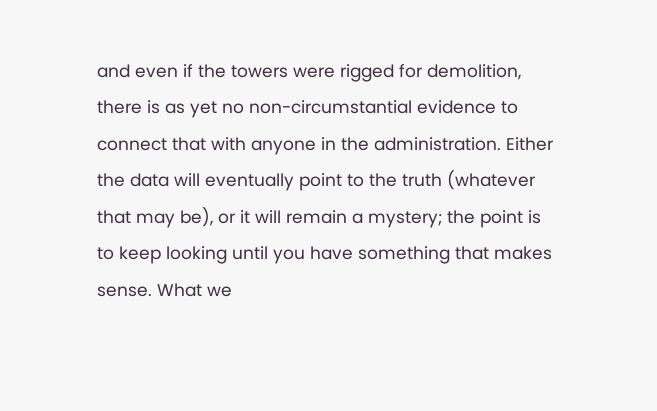and even if the towers were rigged for demolition, there is as yet no non-circumstantial evidence to connect that with anyone in the administration. Either the data will eventually point to the truth (whatever that may be), or it will remain a mystery; the point is to keep looking until you have something that makes sense. What we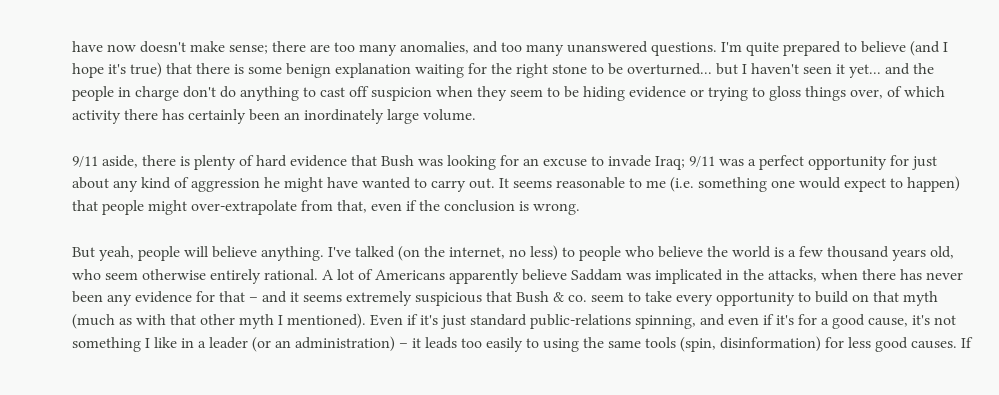have now doesn't make sense; there are too many anomalies, and too many unanswered questions. I'm quite prepared to believe (and I hope it's true) that there is some benign explanation waiting for the right stone to be overturned... but I haven't seen it yet... and the people in charge don't do anything to cast off suspicion when they seem to be hiding evidence or trying to gloss things over, of which activity there has certainly been an inordinately large volume.

9/11 aside, there is plenty of hard evidence that Bush was looking for an excuse to invade Iraq; 9/11 was a perfect opportunity for just about any kind of aggression he might have wanted to carry out. It seems reasonable to me (i.e. something one would expect to happen) that people might over-extrapolate from that, even if the conclusion is wrong.

But yeah, people will believe anything. I've talked (on the internet, no less) to people who believe the world is a few thousand years old, who seem otherwise entirely rational. A lot of Americans apparently believe Saddam was implicated in the attacks, when there has never been any evidence for that – and it seems extremely suspicious that Bush & co. seem to take every opportunity to build on that myth (much as with that other myth I mentioned). Even if it's just standard public-relations spinning, and even if it's for a good cause, it's not something I like in a leader (or an administration) – it leads too easily to using the same tools (spin, disinformation) for less good causes. If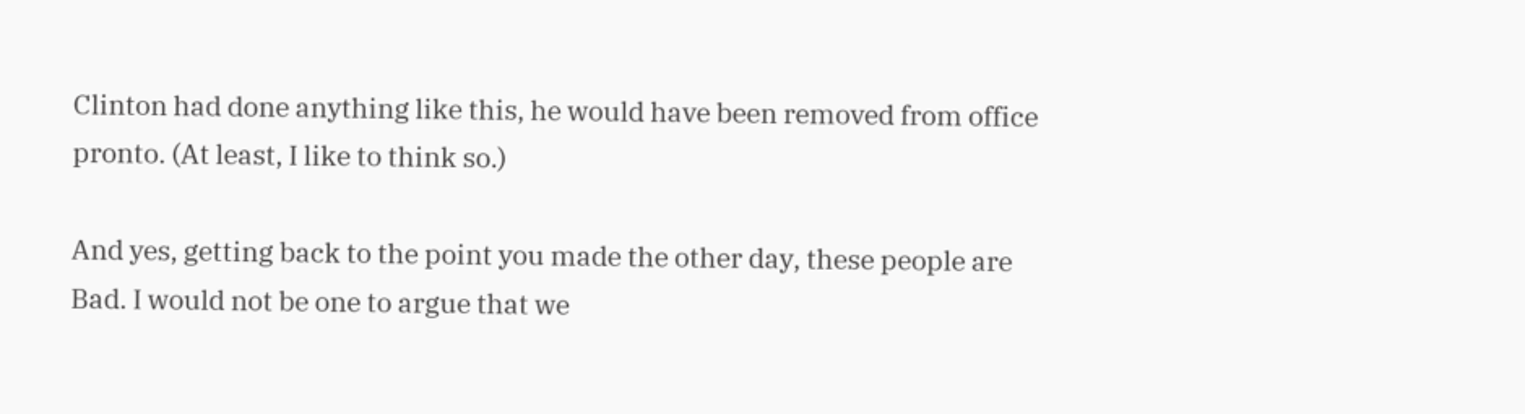Clinton had done anything like this, he would have been removed from office pronto. (At least, I like to think so.)

And yes, getting back to the point you made the other day, these people are Bad. I would not be one to argue that we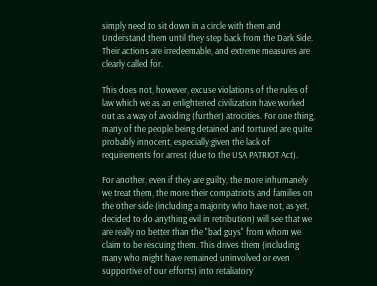simply need to sit down in a circle with them and Understand them until they step back from the Dark Side. Their actions are irredeemable, and extreme measures are clearly called for.

This does not, however, excuse violations of the rules of law which we as an enlightened civilization have worked out as a way of avoiding (further) atrocities. For one thing, many of the people being detained and tortured are quite probably innocent, especially given the lack of requirements for arrest (due to the USA PATRIOT Act).

For another, even if they are guilty, the more inhumanely we treat them, the more their compatriots and families on the other side (including a majority who have not, as yet, decided to do anything evil in retribution) will see that we are really no better than the "bad guys" from whom we claim to be rescuing them. This drives them (including many who might have remained uninvolved or even supportive of our efforts) into retaliatory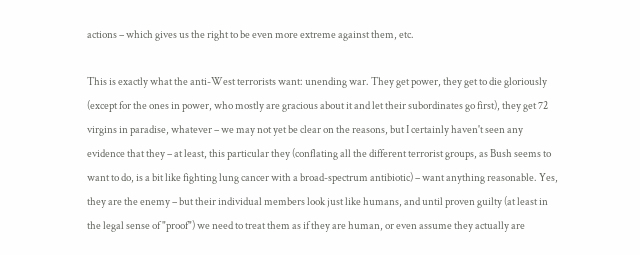actions – which gives us the right to be even more extreme against them, etc.

This is exactly what the anti-West terrorists want: unending war. They get power, they get to die gloriously (except for the ones in power, who mostly are gracious about it and let their subordinates go first), they get 72 virgins in paradise, whatever – we may not yet be clear on the reasons, but I certainly haven't seen any evidence that they – at least, this particular they (conflating all the different terrorist groups, as Bush seems to want to do, is a bit like fighting lung cancer with a broad-spectrum antibiotic) – want anything reasonable. Yes, they are the enemy – but their individual members look just like humans, and until proven guilty (at least in the legal sense of "proof") we need to treat them as if they are human, or even assume they actually are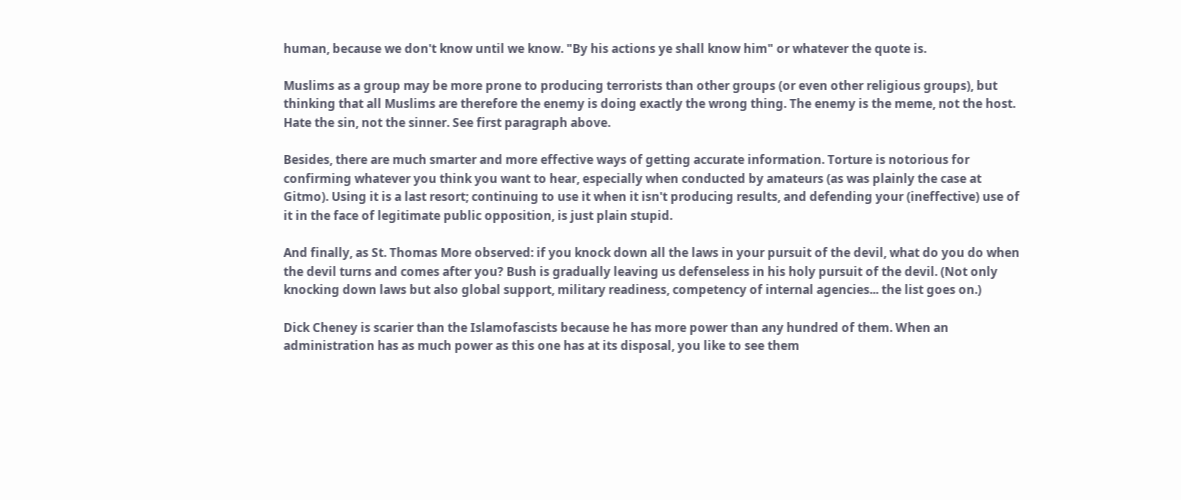human, because we don't know until we know. "By his actions ye shall know him" or whatever the quote is.

Muslims as a group may be more prone to producing terrorists than other groups (or even other religious groups), but thinking that all Muslims are therefore the enemy is doing exactly the wrong thing. The enemy is the meme, not the host. Hate the sin, not the sinner. See first paragraph above.

Besides, there are much smarter and more effective ways of getting accurate information. Torture is notorious for confirming whatever you think you want to hear, especially when conducted by amateurs (as was plainly the case at Gitmo). Using it is a last resort; continuing to use it when it isn't producing results, and defending your (ineffective) use of it in the face of legitimate public opposition, is just plain stupid.

And finally, as St. Thomas More observed: if you knock down all the laws in your pursuit of the devil, what do you do when the devil turns and comes after you? Bush is gradually leaving us defenseless in his holy pursuit of the devil. (Not only knocking down laws but also global support, military readiness, competency of internal agencies... the list goes on.)

Dick Cheney is scarier than the Islamofascists because he has more power than any hundred of them. When an administration has as much power as this one has at its disposal, you like to see them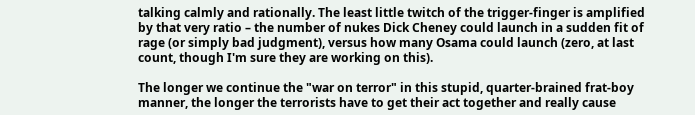talking calmly and rationally. The least little twitch of the trigger-finger is amplified by that very ratio – the number of nukes Dick Cheney could launch in a sudden fit of rage (or simply bad judgment), versus how many Osama could launch (zero, at last count, though I'm sure they are working on this).

The longer we continue the "war on terror" in this stupid, quarter-brained frat-boy manner, the longer the terrorists have to get their act together and really cause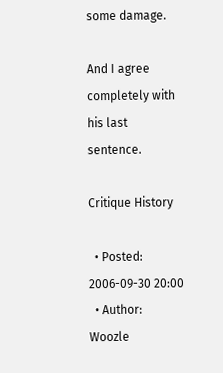some damage.

And I agree completely with his last sentence.

Critique History

  • Posted: 2006-09-30 20:00
  • Author: Woozle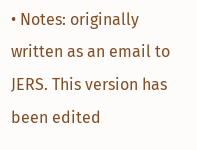• Notes: originally written as an email to JERS. This version has been edited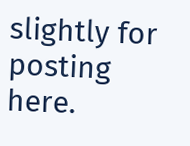slightly for posting here.